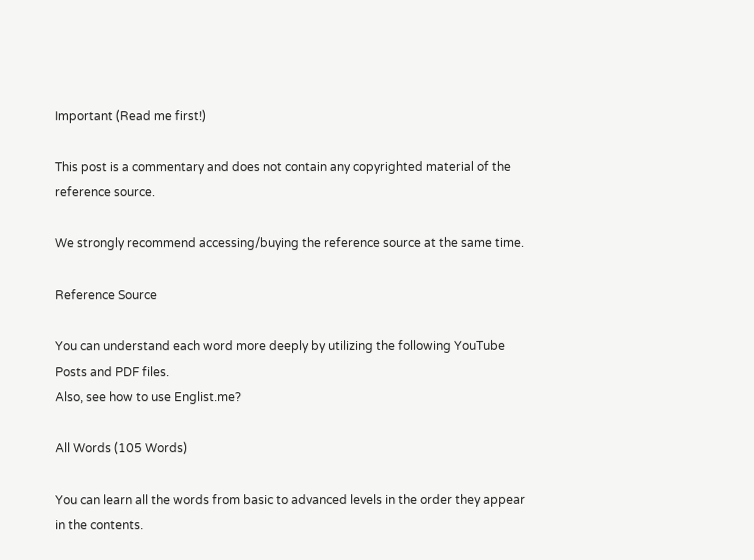Important (Read me first!)

This post is a commentary and does not contain any copyrighted material of the reference source.

We strongly recommend accessing/buying the reference source at the same time.

Reference Source

You can understand each word more deeply by utilizing the following YouTube Posts and PDF files.
Also, see how to use Englist.me?

All Words (105 Words)

You can learn all the words from basic to advanced levels in the order they appear in the contents.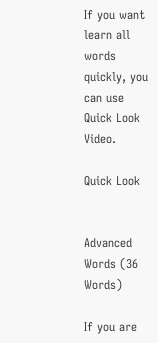If you want learn all words quickly, you can use Quick Look Video.

Quick Look


Advanced Words (36 Words)

If you are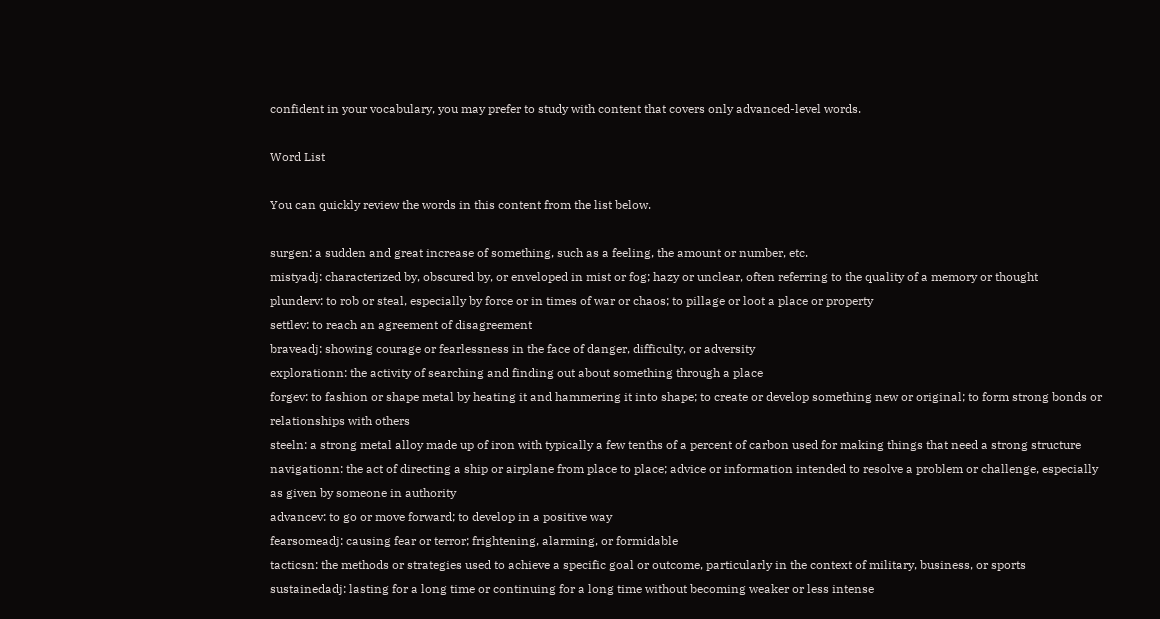confident in your vocabulary, you may prefer to study with content that covers only advanced-level words.

Word List

You can quickly review the words in this content from the list below.

surgen: a sudden and great increase of something, such as a feeling, the amount or number, etc.
mistyadj: characterized by, obscured by, or enveloped in mist or fog; hazy or unclear, often referring to the quality of a memory or thought
plunderv: to rob or steal, especially by force or in times of war or chaos; to pillage or loot a place or property
settlev: to reach an agreement of disagreement
braveadj: showing courage or fearlessness in the face of danger, difficulty, or adversity
explorationn: the activity of searching and finding out about something through a place
forgev: to fashion or shape metal by heating it and hammering it into shape; to create or develop something new or original; to form strong bonds or relationships with others
steeln: a strong metal alloy made up of iron with typically a few tenths of a percent of carbon used for making things that need a strong structure
navigationn: the act of directing a ship or airplane from place to place; advice or information intended to resolve a problem or challenge, especially as given by someone in authority
advancev: to go or move forward; to develop in a positive way
fearsomeadj: causing fear or terror; frightening, alarming, or formidable
tacticsn: the methods or strategies used to achieve a specific goal or outcome, particularly in the context of military, business, or sports
sustainedadj: lasting for a long time or continuing for a long time without becoming weaker or less intense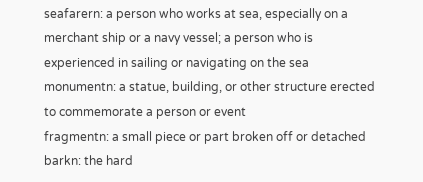seafarern: a person who works at sea, especially on a merchant ship or a navy vessel; a person who is experienced in sailing or navigating on the sea
monumentn: a statue, building, or other structure erected to commemorate a person or event
fragmentn: a small piece or part broken off or detached
barkn: the hard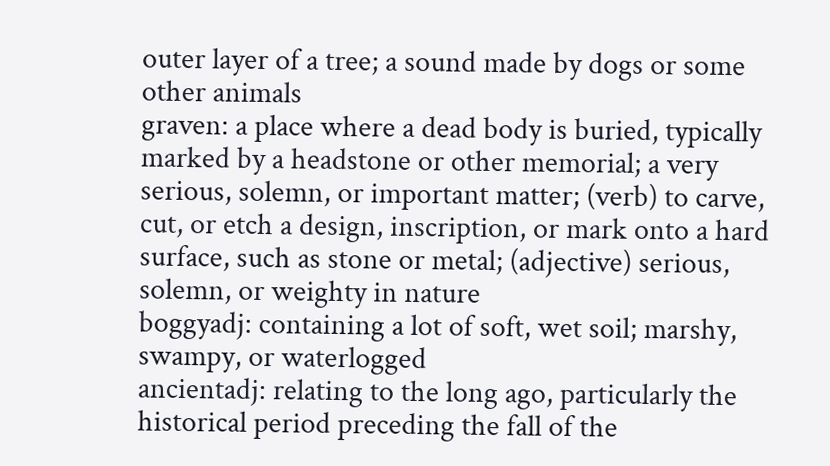outer layer of a tree; a sound made by dogs or some other animals
graven: a place where a dead body is buried, typically marked by a headstone or other memorial; a very serious, solemn, or important matter; (verb) to carve, cut, or etch a design, inscription, or mark onto a hard surface, such as stone or metal; (adjective) serious, solemn, or weighty in nature
boggyadj: containing a lot of soft, wet soil; marshy, swampy, or waterlogged
ancientadj: relating to the long ago, particularly the historical period preceding the fall of the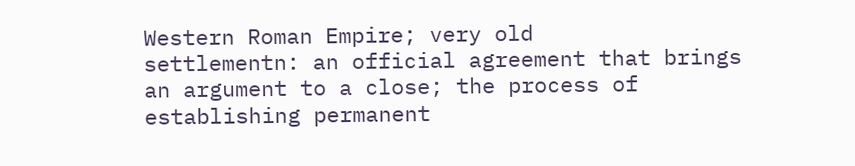Western Roman Empire; very old
settlementn: an official agreement that brings an argument to a close; the process of establishing permanent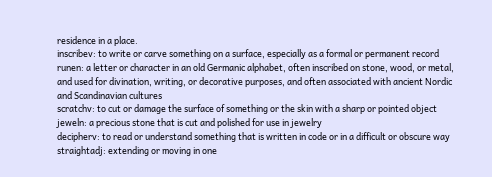residence in a place.
inscribev: to write or carve something on a surface, especially as a formal or permanent record
runen: a letter or character in an old Germanic alphabet, often inscribed on stone, wood, or metal, and used for divination, writing, or decorative purposes, and often associated with ancient Nordic and Scandinavian cultures
scratchv: to cut or damage the surface of something or the skin with a sharp or pointed object
jeweln: a precious stone that is cut and polished for use in jewelry
decipherv: to read or understand something that is written in code or in a difficult or obscure way
straightadj: extending or moving in one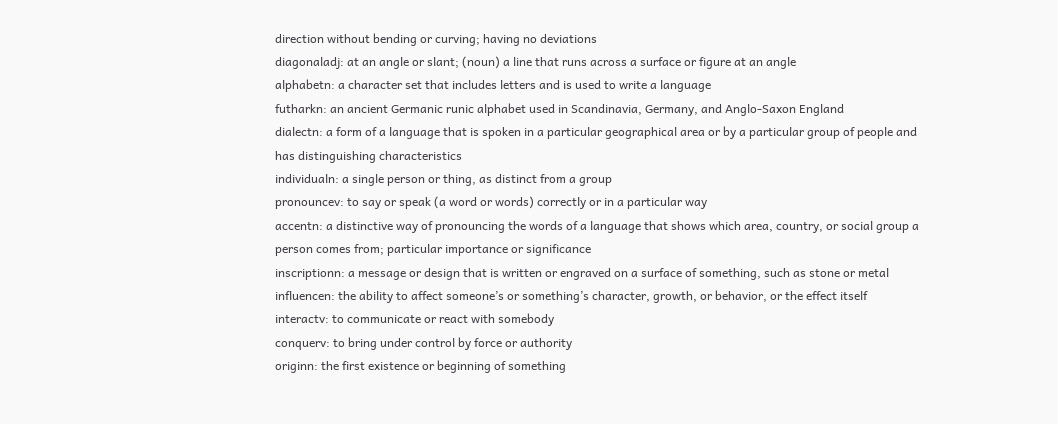direction without bending or curving; having no deviations
diagonaladj: at an angle or slant; (noun) a line that runs across a surface or figure at an angle
alphabetn: a character set that includes letters and is used to write a language
futharkn: an ancient Germanic runic alphabet used in Scandinavia, Germany, and Anglo-Saxon England
dialectn: a form of a language that is spoken in a particular geographical area or by a particular group of people and has distinguishing characteristics
individualn: a single person or thing, as distinct from a group
pronouncev: to say or speak (a word or words) correctly or in a particular way
accentn: a distinctive way of pronouncing the words of a language that shows which area, country, or social group a person comes from; particular importance or significance
inscriptionn: a message or design that is written or engraved on a surface of something, such as stone or metal
influencen: the ability to affect someone’s or something’s character, growth, or behavior, or the effect itself
interactv: to communicate or react with somebody
conquerv: to bring under control by force or authority
originn: the first existence or beginning of something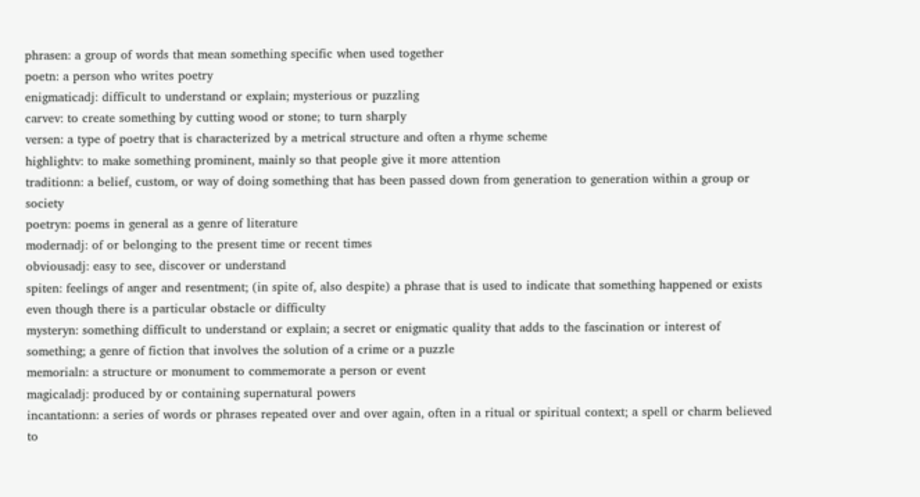phrasen: a group of words that mean something specific when used together
poetn: a person who writes poetry
enigmaticadj: difficult to understand or explain; mysterious or puzzling
carvev: to create something by cutting wood or stone; to turn sharply
versen: a type of poetry that is characterized by a metrical structure and often a rhyme scheme
highlightv: to make something prominent, mainly so that people give it more attention
traditionn: a belief, custom, or way of doing something that has been passed down from generation to generation within a group or society
poetryn: poems in general as a genre of literature
modernadj: of or belonging to the present time or recent times
obviousadj: easy to see, discover or understand
spiten: feelings of anger and resentment; (in spite of, also despite) a phrase that is used to indicate that something happened or exists even though there is a particular obstacle or difficulty
mysteryn: something difficult to understand or explain; a secret or enigmatic quality that adds to the fascination or interest of something; a genre of fiction that involves the solution of a crime or a puzzle
memorialn: a structure or monument to commemorate a person or event
magicaladj: produced by or containing supernatural powers
incantationn: a series of words or phrases repeated over and over again, often in a ritual or spiritual context; a spell or charm believed to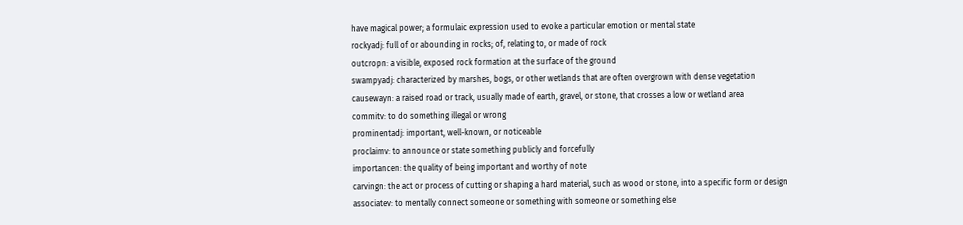have magical power; a formulaic expression used to evoke a particular emotion or mental state
rockyadj: full of or abounding in rocks; of, relating to, or made of rock
outcropn: a visible, exposed rock formation at the surface of the ground
swampyadj: characterized by marshes, bogs, or other wetlands that are often overgrown with dense vegetation
causewayn: a raised road or track, usually made of earth, gravel, or stone, that crosses a low or wetland area
commitv: to do something illegal or wrong
prominentadj: important, well-known, or noticeable
proclaimv: to announce or state something publicly and forcefully
importancen: the quality of being important and worthy of note
carvingn: the act or process of cutting or shaping a hard material, such as wood or stone, into a specific form or design
associatev: to mentally connect someone or something with someone or something else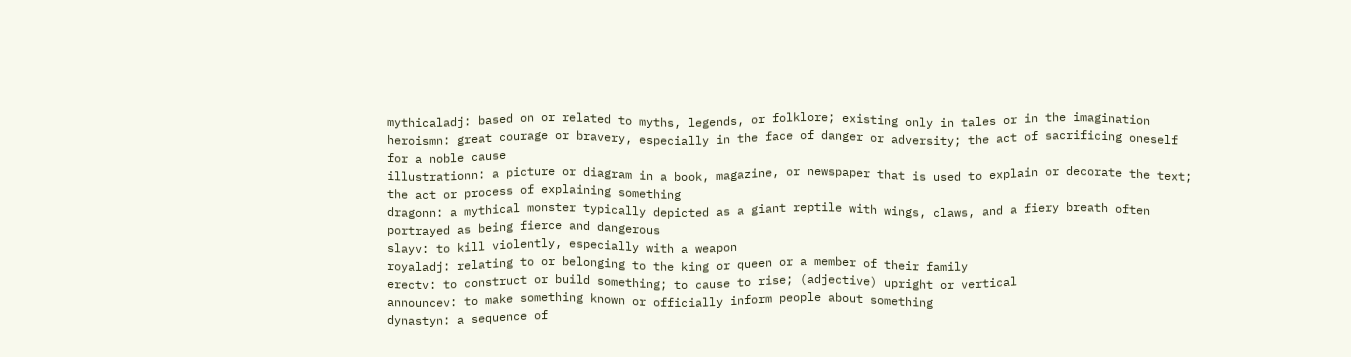mythicaladj: based on or related to myths, legends, or folklore; existing only in tales or in the imagination
heroismn: great courage or bravery, especially in the face of danger or adversity; the act of sacrificing oneself for a noble cause
illustrationn: a picture or diagram in a book, magazine, or newspaper that is used to explain or decorate the text; the act or process of explaining something
dragonn: a mythical monster typically depicted as a giant reptile with wings, claws, and a fiery breath often portrayed as being fierce and dangerous
slayv: to kill violently, especially with a weapon
royaladj: relating to or belonging to the king or queen or a member of their family
erectv: to construct or build something; to cause to rise; (adjective) upright or vertical
announcev: to make something known or officially inform people about something
dynastyn: a sequence of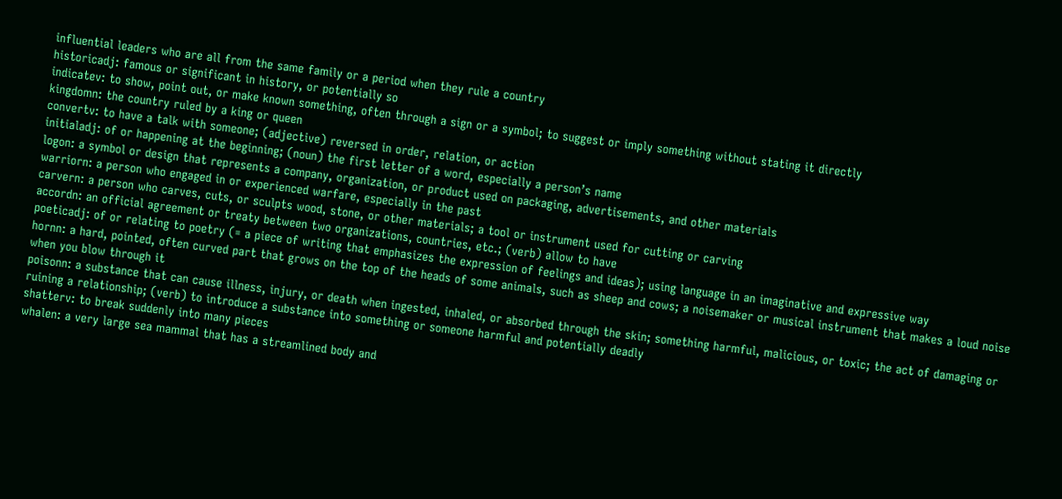influential leaders who are all from the same family or a period when they rule a country
historicadj: famous or significant in history, or potentially so
indicatev: to show, point out, or make known something, often through a sign or a symbol; to suggest or imply something without stating it directly
kingdomn: the country ruled by a king or queen
convertv: to have a talk with someone; (adjective) reversed in order, relation, or action
initialadj: of or happening at the beginning; (noun) the first letter of a word, especially a person’s name
logon: a symbol or design that represents a company, organization, or product used on packaging, advertisements, and other materials
warriorn: a person who engaged in or experienced warfare, especially in the past
carvern: a person who carves, cuts, or sculpts wood, stone, or other materials; a tool or instrument used for cutting or carving
accordn: an official agreement or treaty between two organizations, countries, etc.; (verb) allow to have
poeticadj: of or relating to poetry (= a piece of writing that emphasizes the expression of feelings and ideas); using language in an imaginative and expressive way
hornn: a hard, pointed, often curved part that grows on the top of the heads of some animals, such as sheep and cows; a noisemaker or musical instrument that makes a loud noise when you blow through it
poisonn: a substance that can cause illness, injury, or death when ingested, inhaled, or absorbed through the skin; something harmful, malicious, or toxic; the act of damaging or ruining a relationship; (verb) to introduce a substance into something or someone harmful and potentially deadly
shatterv: to break suddenly into many pieces
whalen: a very large sea mammal that has a streamlined body and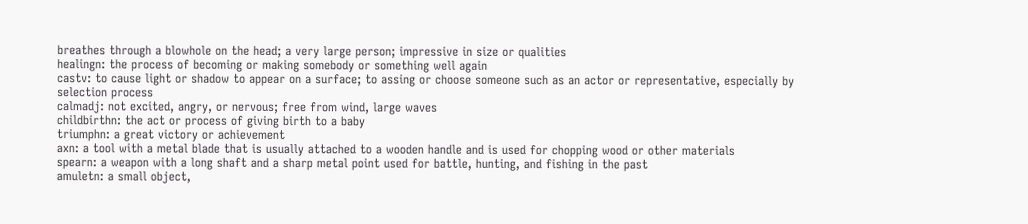breathes through a blowhole on the head; a very large person; impressive in size or qualities
healingn: the process of becoming or making somebody or something well again
castv: to cause light or shadow to appear on a surface; to assing or choose someone such as an actor or representative, especially by selection process
calmadj: not excited, angry, or nervous; free from wind, large waves
childbirthn: the act or process of giving birth to a baby
triumphn: a great victory or achievement
axn: a tool with a metal blade that is usually attached to a wooden handle and is used for chopping wood or other materials
spearn: a weapon with a long shaft and a sharp metal point used for battle, hunting, and fishing in the past
amuletn: a small object,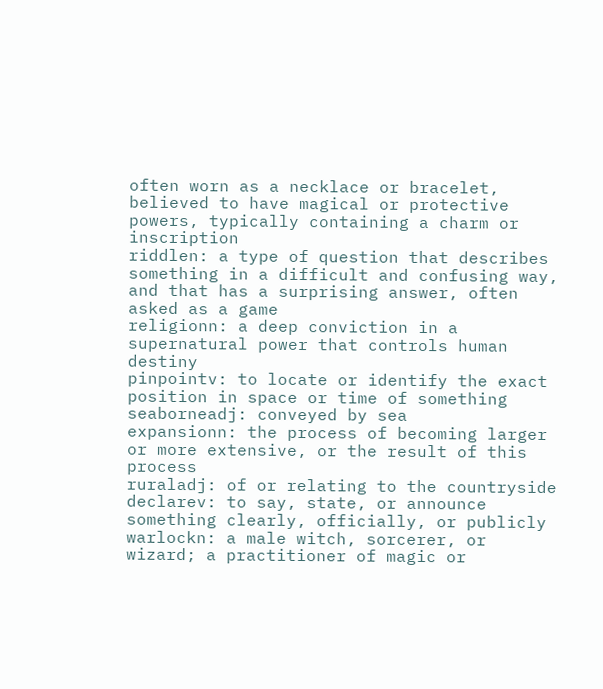often worn as a necklace or bracelet, believed to have magical or protective powers, typically containing a charm or inscription
riddlen: a type of question that describes something in a difficult and confusing way, and that has a surprising answer, often asked as a game
religionn: a deep conviction in a supernatural power that controls human destiny
pinpointv: to locate or identify the exact position in space or time of something
seaborneadj: conveyed by sea
expansionn: the process of becoming larger or more extensive, or the result of this process
ruraladj: of or relating to the countryside
declarev: to say, state, or announce something clearly, officially, or publicly
warlockn: a male witch, sorcerer, or wizard; a practitioner of magic or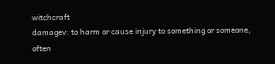witchcraft
damagev: to harm or cause injury to something or someone, often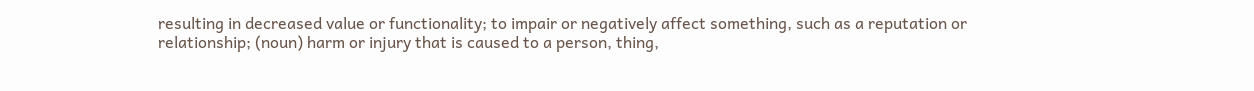resulting in decreased value or functionality; to impair or negatively affect something, such as a reputation or relationship; (noun) harm or injury that is caused to a person, thing,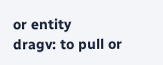or entity
dragv: to pull or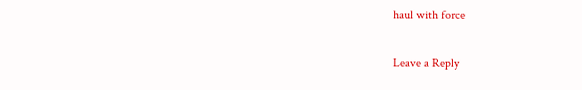haul with force

Leave a Reply